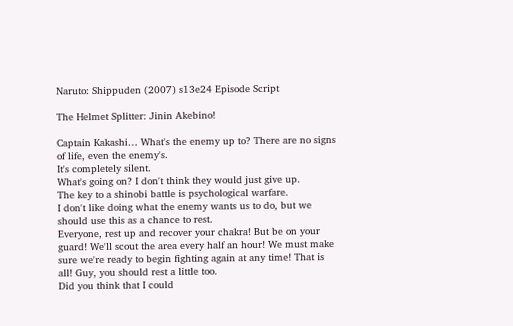Naruto: Shippuden (2007) s13e24 Episode Script

The Helmet Splitter: Jinin Akebino!

Captain Kakashi… What's the enemy up to? There are no signs of life, even the enemy's.
It's completely silent.
What's going on? I don't think they would just give up.
The key to a shinobi battle is psychological warfare.
I don't like doing what the enemy wants us to do, but we should use this as a chance to rest.
Everyone, rest up and recover your chakra! But be on your guard! We'll scout the area every half an hour! We must make sure we're ready to begin fighting again at any time! That is all! Guy, you should rest a little too.
Did you think that I could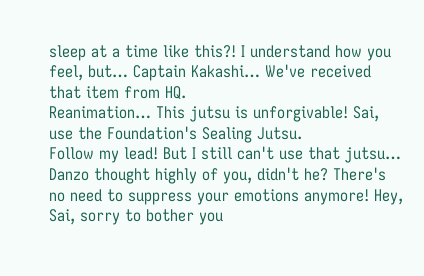sleep at a time like this?! I understand how you feel, but… Captain Kakashi… We've received that item from HQ.
Reanimation… This jutsu is unforgivable! Sai, use the Foundation's Sealing Jutsu.
Follow my lead! But I still can't use that jutsu… Danzo thought highly of you, didn't he? There's no need to suppress your emotions anymore! Hey, Sai, sorry to bother you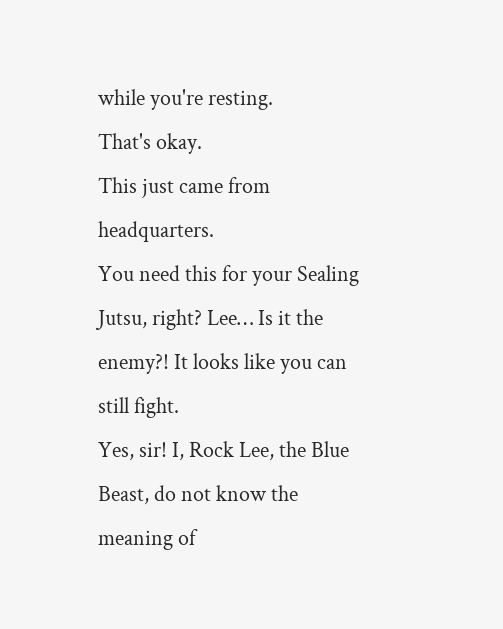while you're resting.
That's okay.
This just came from headquarters.
You need this for your Sealing Jutsu, right? Lee… Is it the enemy?! It looks like you can still fight.
Yes, sir! I, Rock Lee, the Blue Beast, do not know the meaning of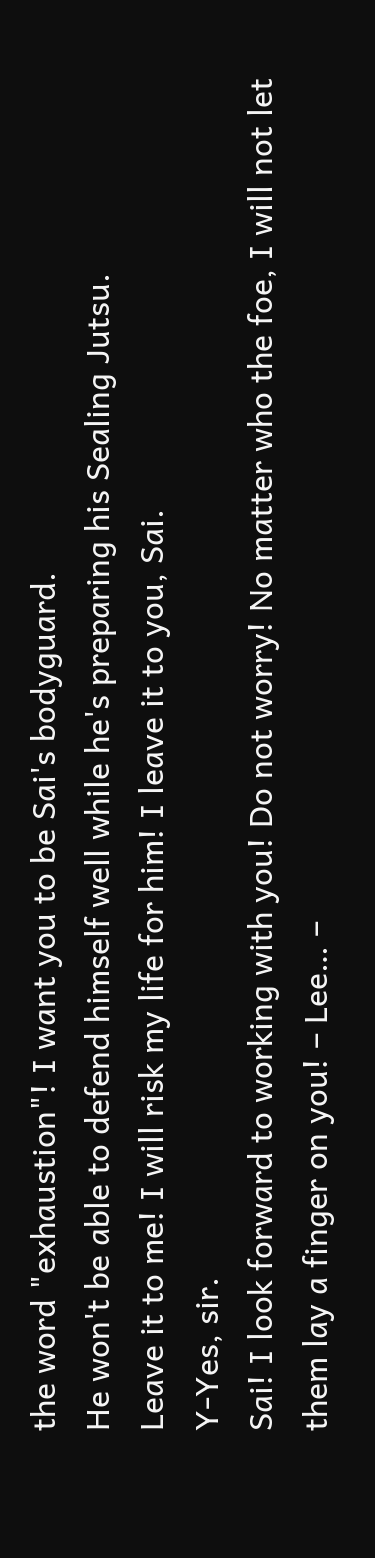the word "exhaustion"! I want you to be Sai's bodyguard.
He won't be able to defend himself well while he's preparing his Sealing Jutsu.
Leave it to me! I will risk my life for him! I leave it to you, Sai.
Y-Yes, sir.
Sai! I look forward to working with you! Do not worry! No matter who the foe, I will not let them lay a finger on you! – Lee… –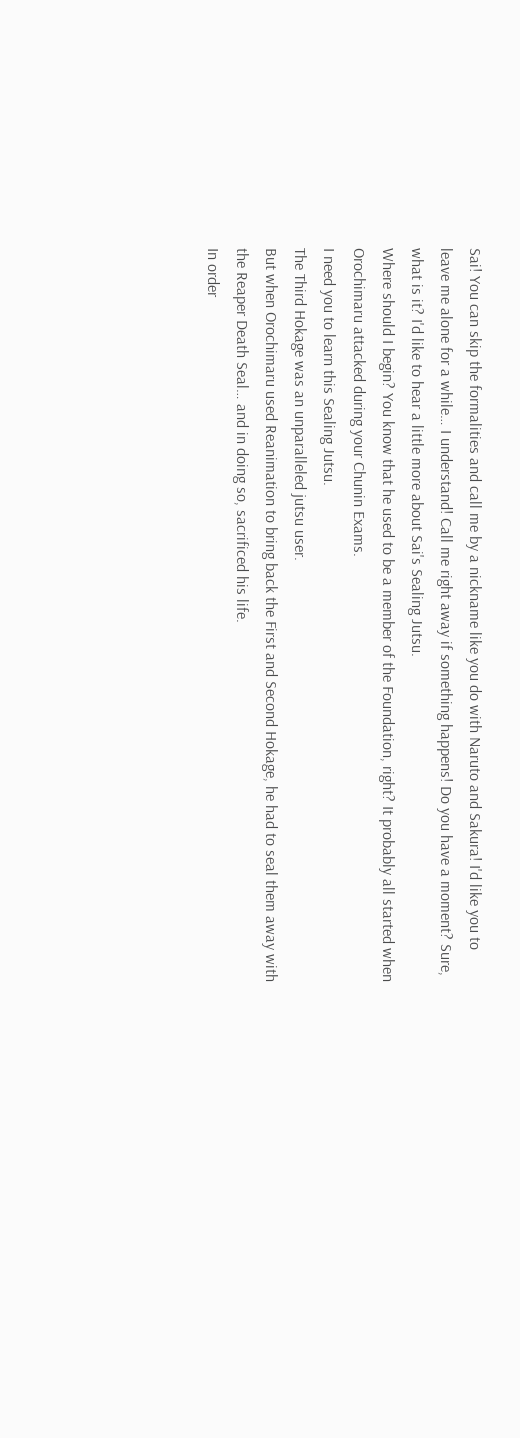Sai! You can skip the formalities and call me by a nickname like you do with Naruto and Sakura! I'd like you to leave me alone for a while… I understand! Call me right away if something happens! Do you have a moment? Sure, what is it? I'd like to hear a little more about Sai's Sealing Jutsu.
Where should I begin? You know that he used to be a member of the Foundation, right? It probably all started when Orochimaru attacked during your Chunin Exams.
I need you to learn this Sealing Jutsu.
The Third Hokage was an unparalleled jutsu user.
But when Orochimaru used Reanimation to bring back the First and Second Hokage, he had to seal them away with the Reaper Death Seal… and in doing so, sacrificed his life.
In order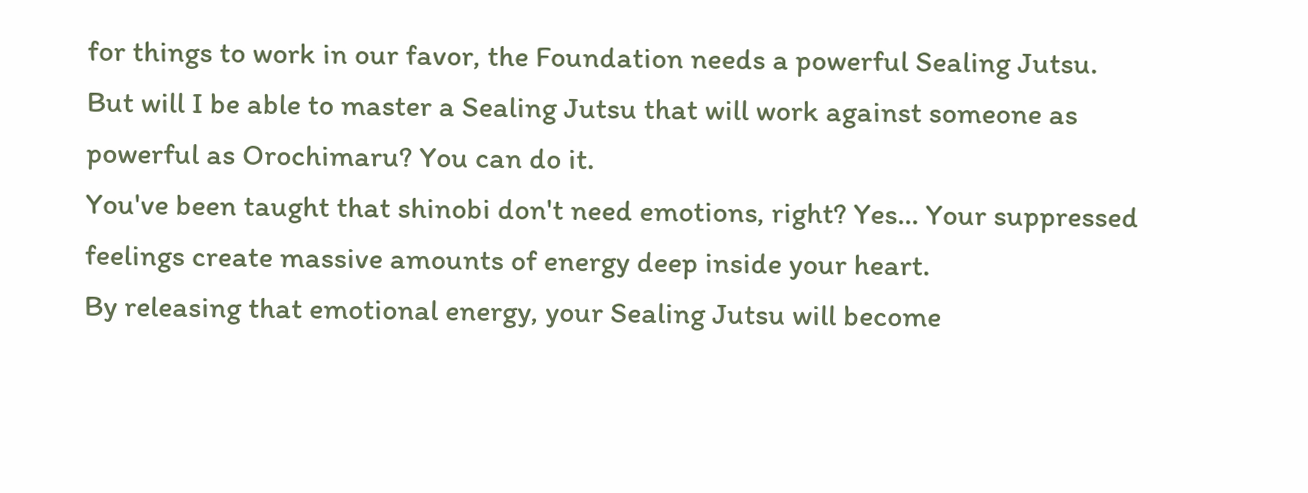for things to work in our favor, the Foundation needs a powerful Sealing Jutsu.
But will I be able to master a Sealing Jutsu that will work against someone as powerful as Orochimaru? You can do it.
You've been taught that shinobi don't need emotions, right? Yes… Your suppressed feelings create massive amounts of energy deep inside your heart.
By releasing that emotional energy, your Sealing Jutsu will become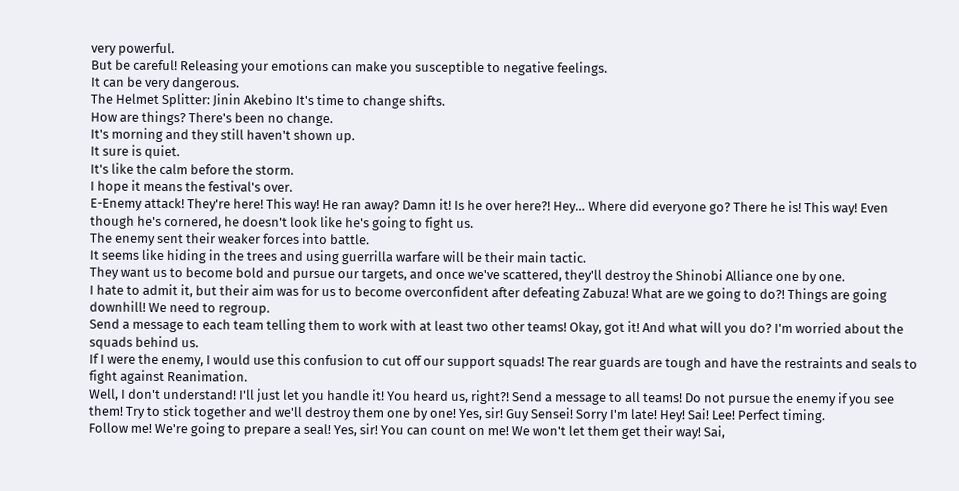very powerful.
But be careful! Releasing your emotions can make you susceptible to negative feelings.
It can be very dangerous.
The Helmet Splitter: Jinin Akebino It's time to change shifts.
How are things? There's been no change.
It's morning and they still haven't shown up.
It sure is quiet.
It's like the calm before the storm.
I hope it means the festival's over.
E-Enemy attack! They're here! This way! He ran away? Damn it! Is he over here?! Hey… Where did everyone go? There he is! This way! Even though he's cornered, he doesn't look like he's going to fight us.
The enemy sent their weaker forces into battle.
It seems like hiding in the trees and using guerrilla warfare will be their main tactic.
They want us to become bold and pursue our targets, and once we've scattered, they'll destroy the Shinobi Alliance one by one.
I hate to admit it, but their aim was for us to become overconfident after defeating Zabuza! What are we going to do?! Things are going downhill! We need to regroup.
Send a message to each team telling them to work with at least two other teams! Okay, got it! And what will you do? I'm worried about the squads behind us.
If I were the enemy, I would use this confusion to cut off our support squads! The rear guards are tough and have the restraints and seals to fight against Reanimation.
Well, I don't understand! I'll just let you handle it! You heard us, right?! Send a message to all teams! Do not pursue the enemy if you see them! Try to stick together and we'll destroy them one by one! Yes, sir! Guy Sensei! Sorry I'm late! Hey! Sai! Lee! Perfect timing.
Follow me! We're going to prepare a seal! Yes, sir! You can count on me! We won't let them get their way! Sai,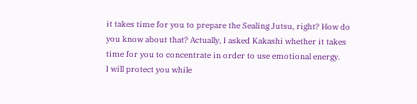it takes time for you to prepare the Sealing Jutsu, right? How do you know about that? Actually, I asked Kakashi whether it takes time for you to concentrate in order to use emotional energy.
I will protect you while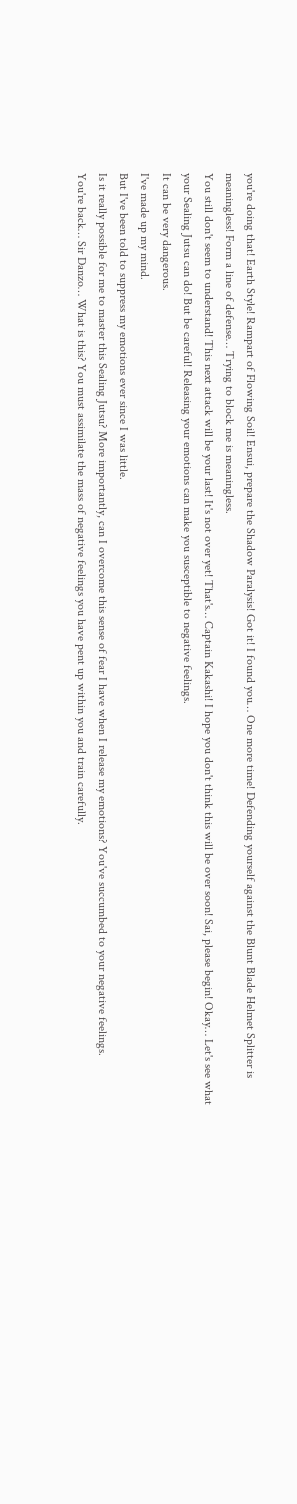you're doing that! Earth Style! Rampart of Flowing Soil! Ensui, prepare the Shadow Paralysis! Got it! I found you… One more time! Defending yourself against the Blunt Blade Helmet Splitter is meaningless! Form a line of defense… Trying to block me is meaningless.
You still don't seem to understand! This next attack will be your last! It's not over yet! That's… Captain Kakashi! I hope you don't think this will be over soon! Sai, please begin! Okay… Let's see what your Sealing Jutsu can do! But be careful! Releasing your emotions can make you susceptible to negative feelings.
It can be very dangerous.
I've made up my mind.
But I've been told to suppress my emotions ever since I was little.
Is it really possible for me to master this Sealing Jutsu? More importantly, can I overcome this sense of fear I have when I release my emotions? You've succumbed to your negative feelings.
You're back… Sir Danzo… What is this? You must assimilate the mass of negative feelings you have pent up within you and train carefully.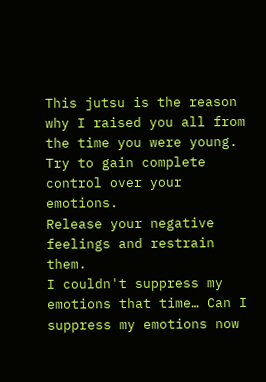This jutsu is the reason why I raised you all from the time you were young.
Try to gain complete control over your emotions.
Release your negative feelings and restrain them.
I couldn't suppress my emotions that time… Can I suppress my emotions now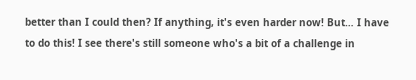better than I could then? If anything, it's even harder now! But… I have to do this! I see there's still someone who's a bit of a challenge in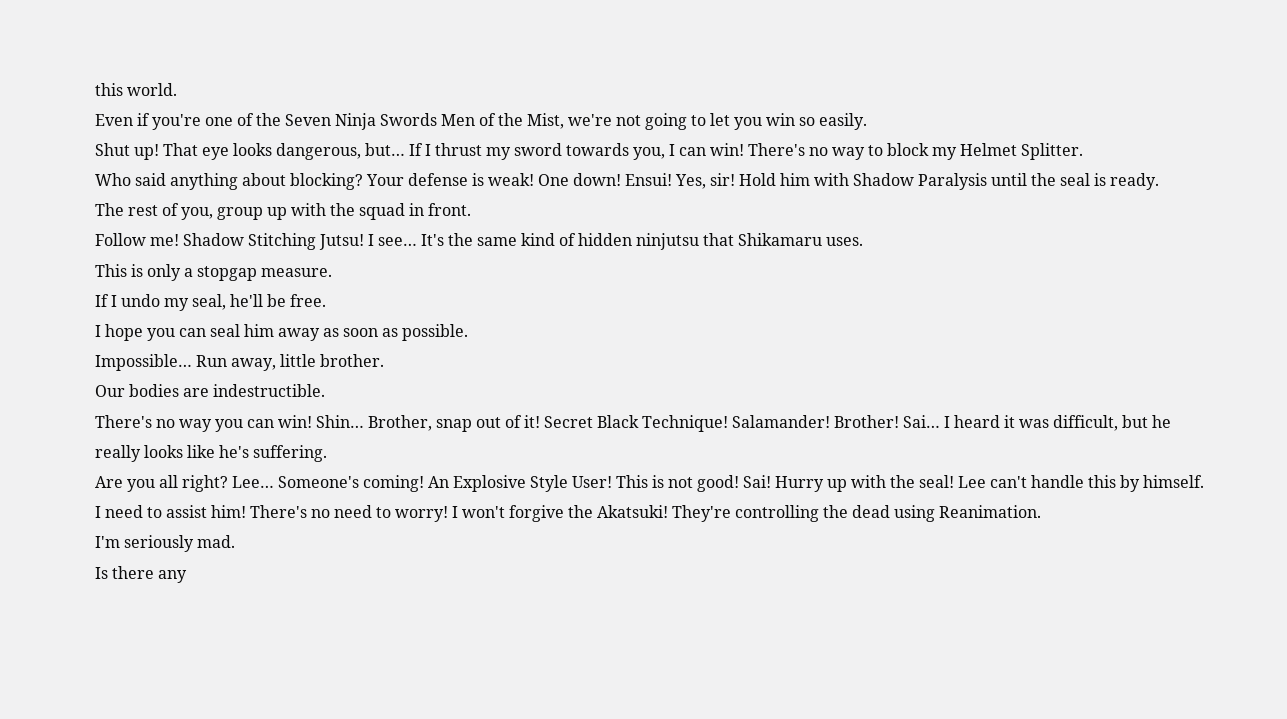this world.
Even if you're one of the Seven Ninja Swords Men of the Mist, we're not going to let you win so easily.
Shut up! That eye looks dangerous, but… If I thrust my sword towards you, I can win! There's no way to block my Helmet Splitter.
Who said anything about blocking? Your defense is weak! One down! Ensui! Yes, sir! Hold him with Shadow Paralysis until the seal is ready.
The rest of you, group up with the squad in front.
Follow me! Shadow Stitching Jutsu! I see… It's the same kind of hidden ninjutsu that Shikamaru uses.
This is only a stopgap measure.
If I undo my seal, he'll be free.
I hope you can seal him away as soon as possible.
Impossible… Run away, little brother.
Our bodies are indestructible.
There's no way you can win! Shin… Brother, snap out of it! Secret Black Technique! Salamander! Brother! Sai… I heard it was difficult, but he really looks like he's suffering.
Are you all right? Lee… Someone's coming! An Explosive Style User! This is not good! Sai! Hurry up with the seal! Lee can't handle this by himself.
I need to assist him! There's no need to worry! I won't forgive the Akatsuki! They're controlling the dead using Reanimation.
I'm seriously mad.
Is there any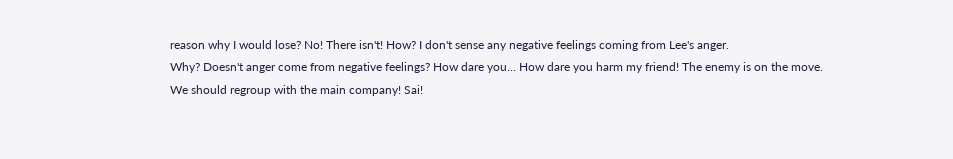reason why I would lose? No! There isn't! How? I don't sense any negative feelings coming from Lee's anger.
Why? Doesn't anger come from negative feelings? How dare you… How dare you harm my friend! The enemy is on the move.
We should regroup with the main company! Sai!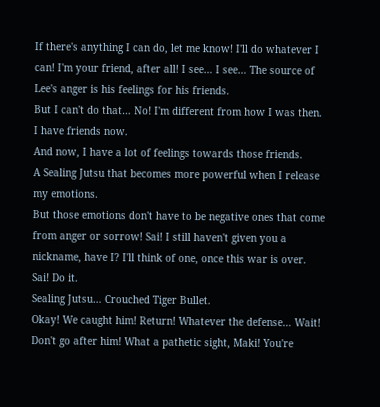If there's anything I can do, let me know! I'll do whatever I can! I'm your friend, after all! I see… I see… The source of Lee's anger is his feelings for his friends.
But I can't do that… No! I'm different from how I was then.
I have friends now.
And now, I have a lot of feelings towards those friends.
A Sealing Jutsu that becomes more powerful when I release my emotions.
But those emotions don't have to be negative ones that come from anger or sorrow! Sai! I still haven't given you a nickname, have I? I'll think of one, once this war is over.
Sai! Do it.
Sealing Jutsu… Crouched Tiger Bullet.
Okay! We caught him! Return! Whatever the defense… Wait! Don't go after him! What a pathetic sight, Maki! You're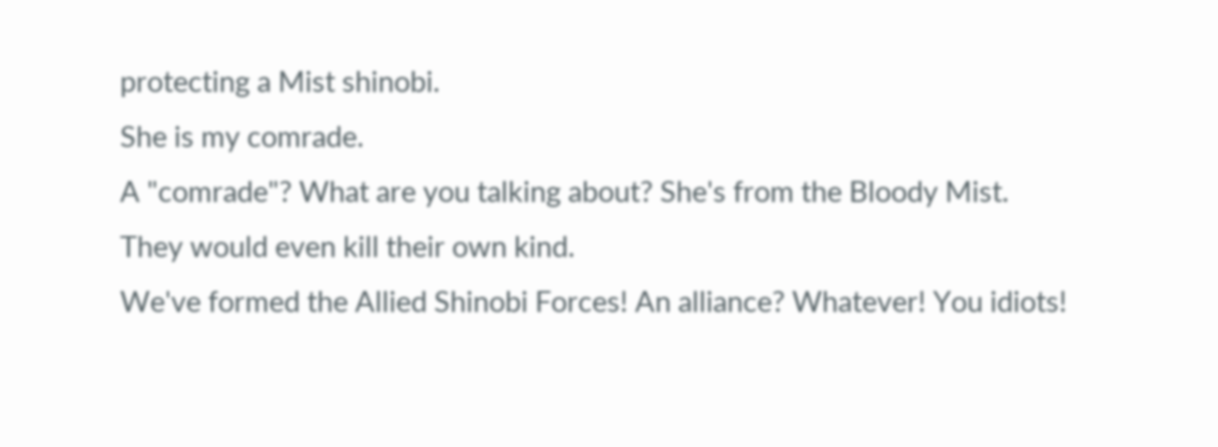protecting a Mist shinobi.
She is my comrade.
A "comrade"? What are you talking about? She's from the Bloody Mist.
They would even kill their own kind.
We've formed the Allied Shinobi Forces! An alliance? Whatever! You idiots!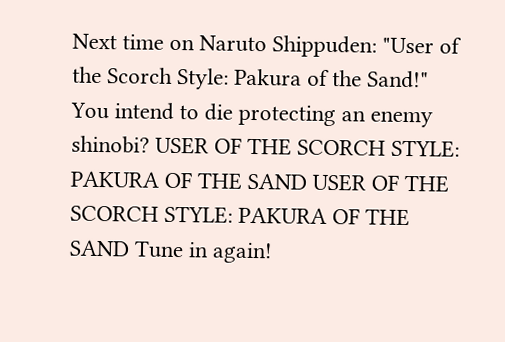Next time on Naruto Shippuden: "User of the Scorch Style: Pakura of the Sand!" You intend to die protecting an enemy shinobi? USER OF THE SCORCH STYLE: PAKURA OF THE SAND USER OF THE SCORCH STYLE: PAKURA OF THE SAND Tune in again!